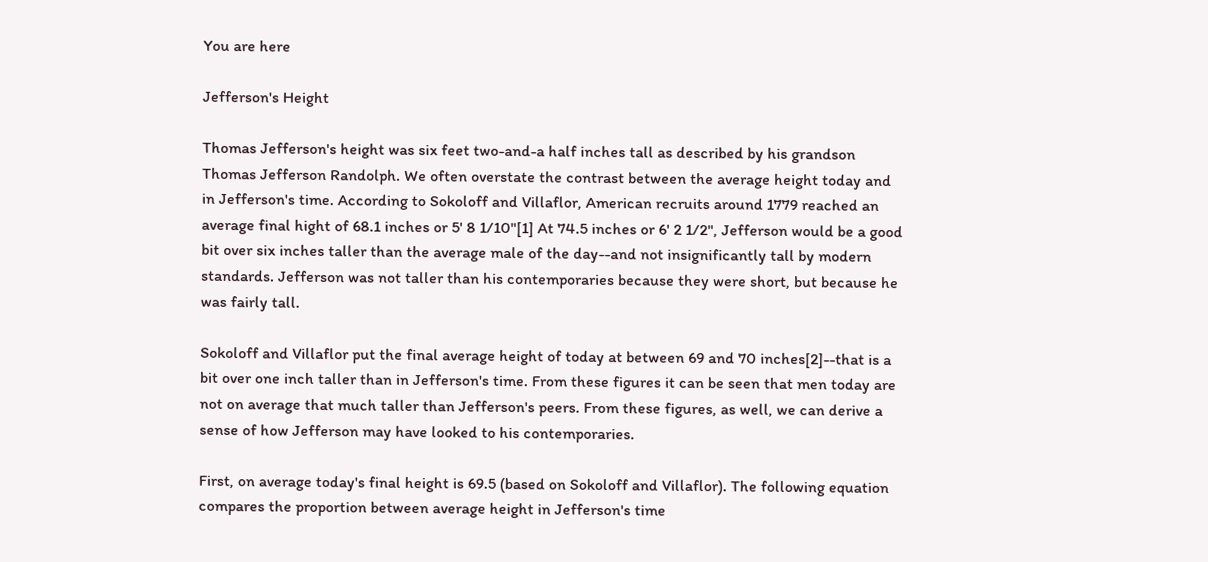You are here

Jefferson's Height

Thomas Jefferson's height was six feet two-and-a half inches tall as described by his grandson Thomas Jefferson Randolph. We often overstate the contrast between the average height today and in Jefferson's time. According to Sokoloff and Villaflor, American recruits around 1779 reached an average final hight of 68.1 inches or 5' 8 1/10"[1] At 74.5 inches or 6' 2 1/2", Jefferson would be a good bit over six inches taller than the average male of the day--and not insignificantly tall by modern standards. Jefferson was not taller than his contemporaries because they were short, but because he was fairly tall.

Sokoloff and Villaflor put the final average height of today at between 69 and 70 inches[2]--that is a bit over one inch taller than in Jefferson's time. From these figures it can be seen that men today are not on average that much taller than Jefferson's peers. From these figures, as well, we can derive a sense of how Jefferson may have looked to his contemporaries.

First, on average today's final height is 69.5 (based on Sokoloff and Villaflor). The following equation compares the proportion between average height in Jefferson's time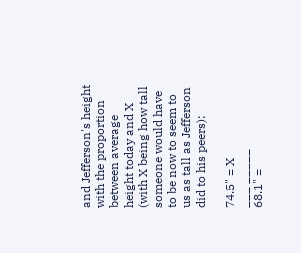and Jefferson's height with the proportion between average height today and X (with X being how tall someone would have to be now to seem to us as tall as Jefferson did to his peers):

74.5" = X
___ _____
68.1" =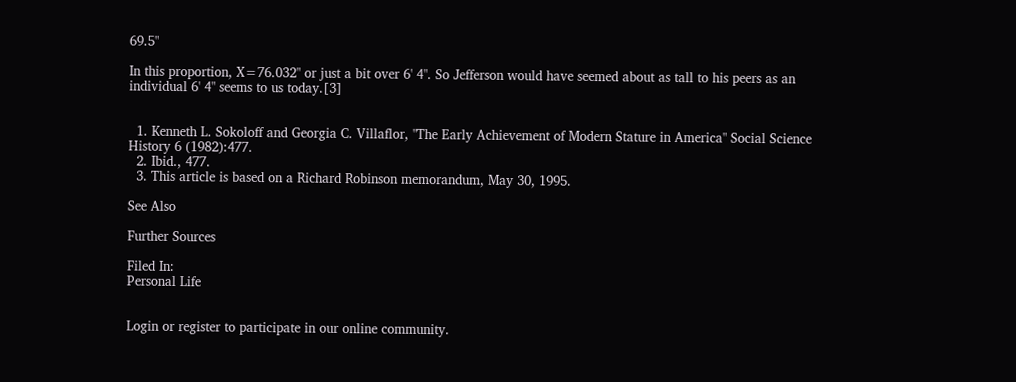69.5"

In this proportion, X=76.032" or just a bit over 6' 4". So Jefferson would have seemed about as tall to his peers as an individual 6' 4" seems to us today.[3]


  1. Kenneth L. Sokoloff and Georgia C. Villaflor, "The Early Achievement of Modern Stature in America" Social Science History 6 (1982):477.
  2. Ibid., 477.
  3. This article is based on a Richard Robinson memorandum, May 30, 1995.

See Also

Further Sources

Filed In:
Personal Life


Login or register to participate in our online community.